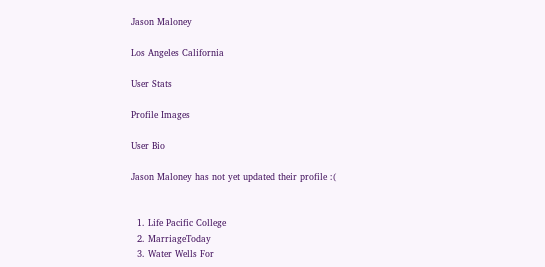Jason Maloney

Los Angeles California

User Stats

Profile Images

User Bio

Jason Maloney has not yet updated their profile :(


  1. Life Pacific College
  2. MarriageToday
  3. Water Wells For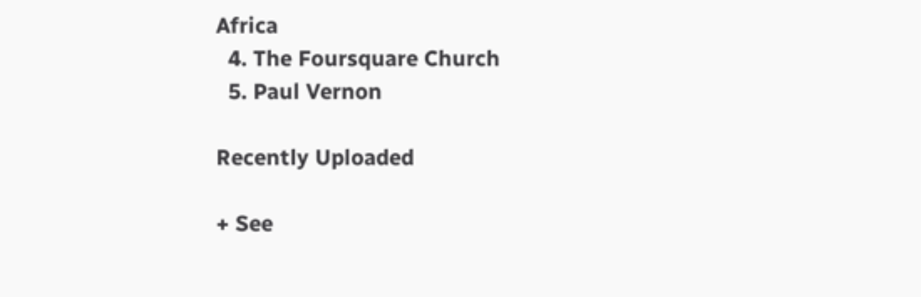Africa
  4. The Foursquare Church
  5. Paul Vernon

Recently Uploaded

+ See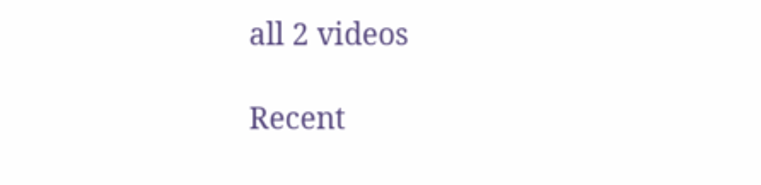all 2 videos

Recent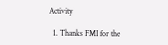Activity

  1. Thanks FMI for the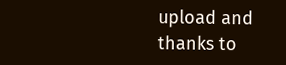upload and thanks to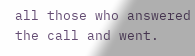all those who answered the call and went.